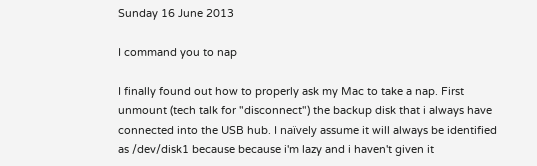Sunday 16 June 2013

I command you to nap

I finally found out how to properly ask my Mac to take a nap. First unmount (tech talk for "disconnect") the backup disk that i always have connected into the USB hub. I naïvely assume it will always be identified as /dev/disk1 because because i'm lazy and i haven't given it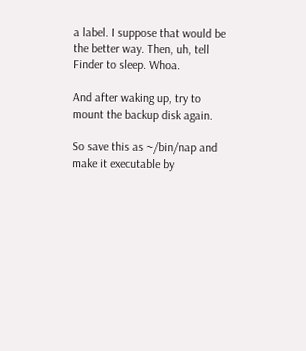a label. I suppose that would be the better way. Then, uh, tell Finder to sleep. Whoa.

And after waking up, try to mount the backup disk again.

So save this as ~/bin/nap and make it executable by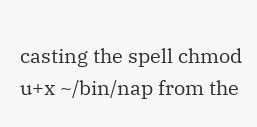casting the spell chmod u+x ~/bin/nap from the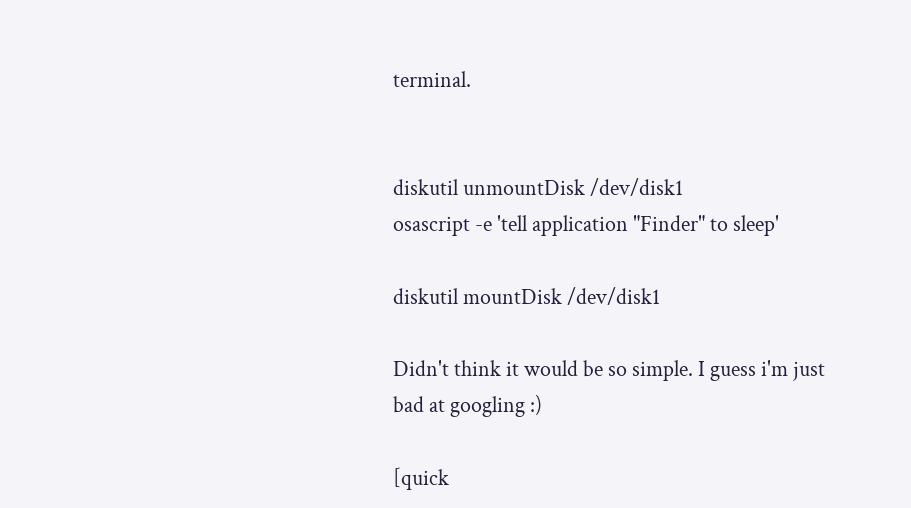terminal.


diskutil unmountDisk /dev/disk1
osascript -e 'tell application "Finder" to sleep'

diskutil mountDisk /dev/disk1

Didn't think it would be so simple. I guess i'm just bad at googling :)

[quick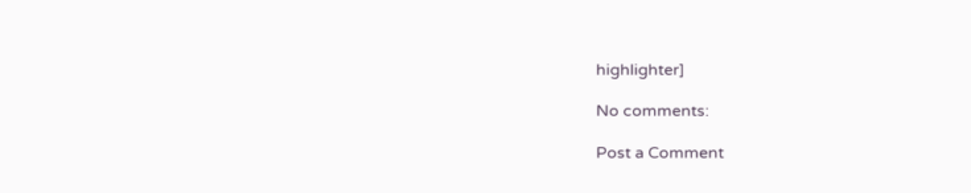highlighter]

No comments:

Post a Comment